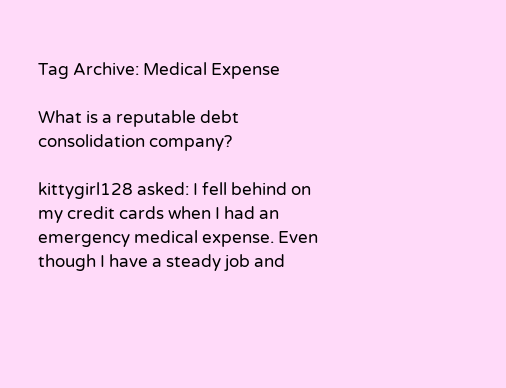Tag Archive: Medical Expense

What is a reputable debt consolidation company?

kittygirl128 asked: I fell behind on my credit cards when I had an emergency medical expense. Even though I have a steady job and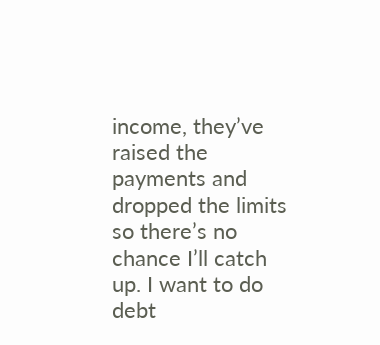income, they’ve raised the payments and dropped the limits so there’s no chance I’ll catch up. I want to do debt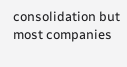consolidation but most companies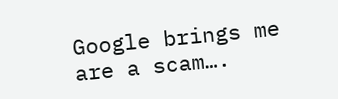Google brings me are a scam….